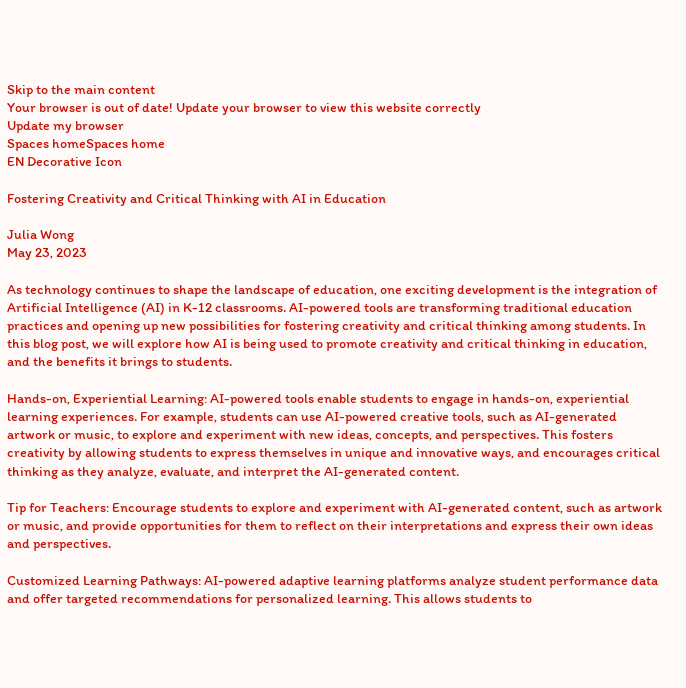Skip to the main content
Your browser is out of date! Update your browser to view this website correctly
Update my browser
Spaces homeSpaces home
EN Decorative Icon

Fostering Creativity and Critical Thinking with AI in Education

Julia Wong
May 23, 2023

As technology continues to shape the landscape of education, one exciting development is the integration of Artificial Intelligence (AI) in K-12 classrooms. AI-powered tools are transforming traditional education practices and opening up new possibilities for fostering creativity and critical thinking among students. In this blog post, we will explore how AI is being used to promote creativity and critical thinking in education, and the benefits it brings to students.

Hands-on, Experiential Learning: AI-powered tools enable students to engage in hands-on, experiential learning experiences. For example, students can use AI-powered creative tools, such as AI-generated artwork or music, to explore and experiment with new ideas, concepts, and perspectives. This fosters creativity by allowing students to express themselves in unique and innovative ways, and encourages critical thinking as they analyze, evaluate, and interpret the AI-generated content.

Tip for Teachers: Encourage students to explore and experiment with AI-generated content, such as artwork or music, and provide opportunities for them to reflect on their interpretations and express their own ideas and perspectives.

Customized Learning Pathways: AI-powered adaptive learning platforms analyze student performance data and offer targeted recommendations for personalized learning. This allows students to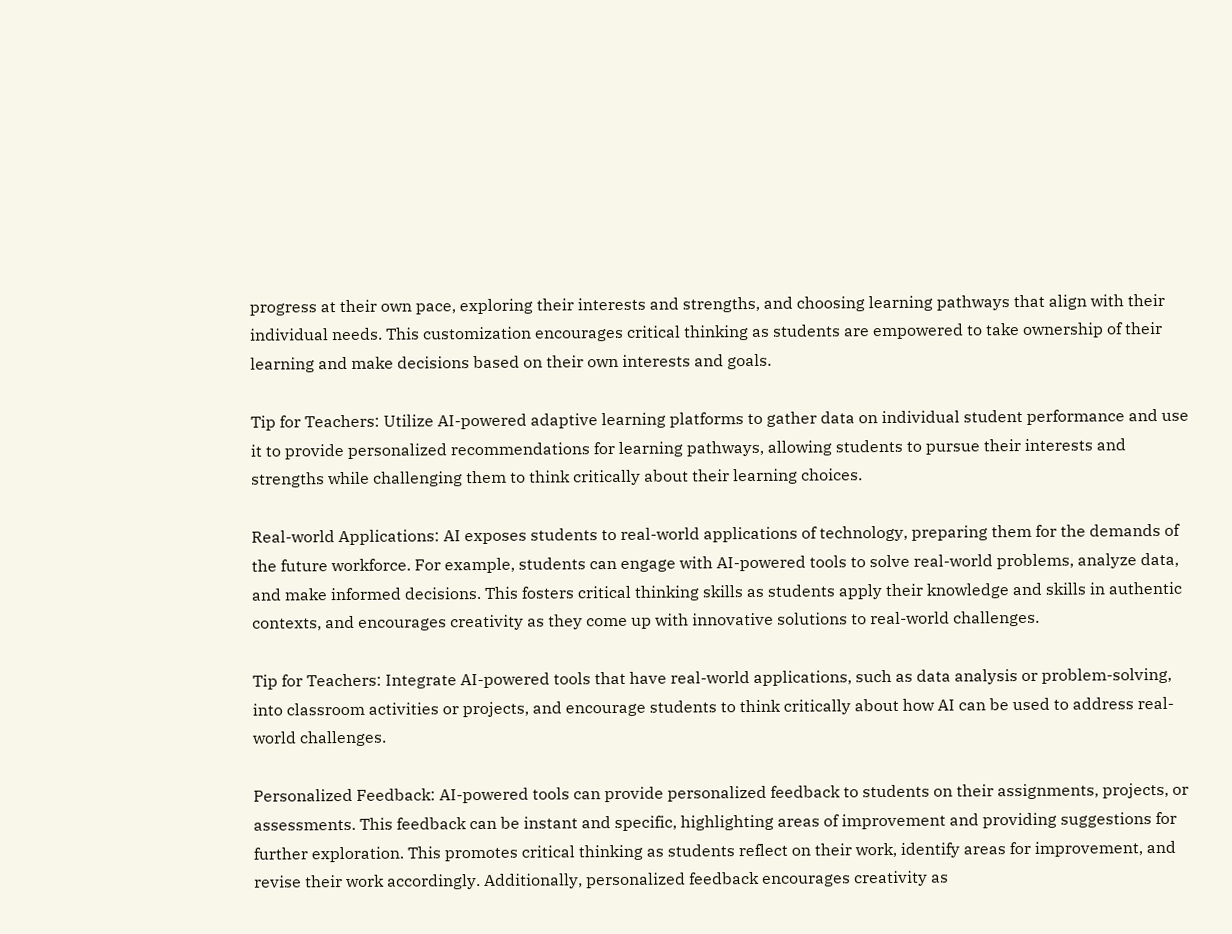progress at their own pace, exploring their interests and strengths, and choosing learning pathways that align with their individual needs. This customization encourages critical thinking as students are empowered to take ownership of their learning and make decisions based on their own interests and goals.

Tip for Teachers: Utilize AI-powered adaptive learning platforms to gather data on individual student performance and use it to provide personalized recommendations for learning pathways, allowing students to pursue their interests and strengths while challenging them to think critically about their learning choices.

Real-world Applications: AI exposes students to real-world applications of technology, preparing them for the demands of the future workforce. For example, students can engage with AI-powered tools to solve real-world problems, analyze data, and make informed decisions. This fosters critical thinking skills as students apply their knowledge and skills in authentic contexts, and encourages creativity as they come up with innovative solutions to real-world challenges.

Tip for Teachers: Integrate AI-powered tools that have real-world applications, such as data analysis or problem-solving, into classroom activities or projects, and encourage students to think critically about how AI can be used to address real-world challenges.

Personalized Feedback: AI-powered tools can provide personalized feedback to students on their assignments, projects, or assessments. This feedback can be instant and specific, highlighting areas of improvement and providing suggestions for further exploration. This promotes critical thinking as students reflect on their work, identify areas for improvement, and revise their work accordingly. Additionally, personalized feedback encourages creativity as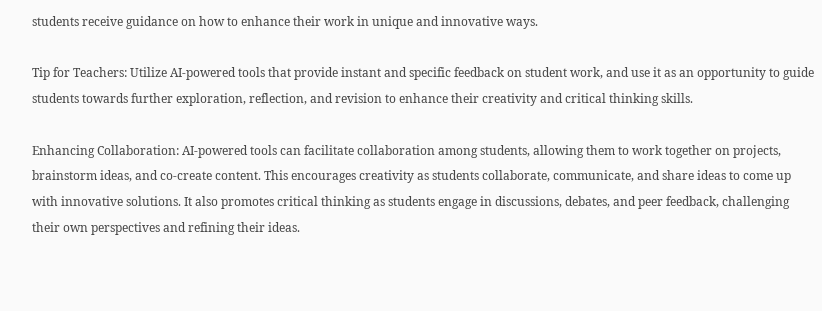students receive guidance on how to enhance their work in unique and innovative ways.

Tip for Teachers: Utilize AI-powered tools that provide instant and specific feedback on student work, and use it as an opportunity to guide students towards further exploration, reflection, and revision to enhance their creativity and critical thinking skills.

Enhancing Collaboration: AI-powered tools can facilitate collaboration among students, allowing them to work together on projects, brainstorm ideas, and co-create content. This encourages creativity as students collaborate, communicate, and share ideas to come up with innovative solutions. It also promotes critical thinking as students engage in discussions, debates, and peer feedback, challenging their own perspectives and refining their ideas.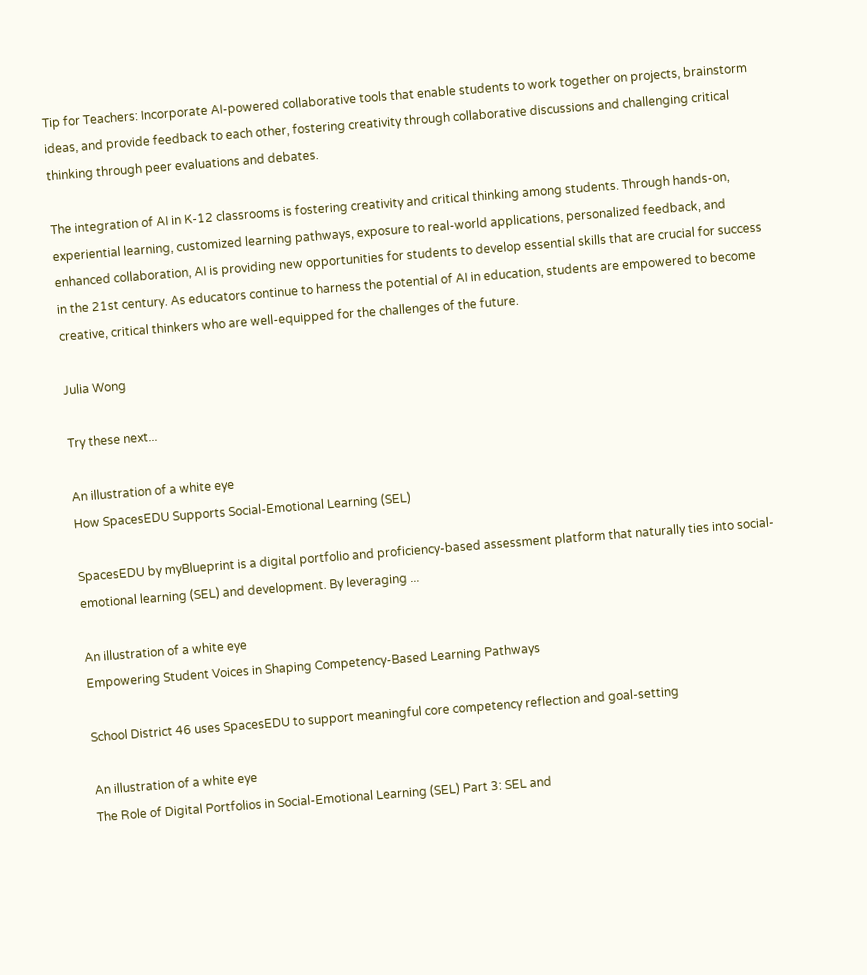Tip for Teachers: Incorporate AI-powered collaborative tools that enable students to work together on projects, brainstorm ideas, and provide feedback to each other, fostering creativity through collaborative discussions and challenging critical thinking through peer evaluations and debates.

The integration of AI in K-12 classrooms is fostering creativity and critical thinking among students. Through hands-on, experiential learning, customized learning pathways, exposure to real-world applications, personalized feedback, and enhanced collaboration, AI is providing new opportunities for students to develop essential skills that are crucial for success in the 21st century. As educators continue to harness the potential of AI in education, students are empowered to become creative, critical thinkers who are well-equipped for the challenges of the future.

Julia Wong

Try these next...

An illustration of a white eye
How SpacesEDU Supports Social-Emotional Learning (SEL)

SpacesEDU by myBlueprint is a digital portfolio and proficiency-based assessment platform that naturally ties into social-emotional learning (SEL) and development. By leveraging ...

An illustration of a white eye
Empowering Student Voices in Shaping Competency-Based Learning Pathways

School District 46 uses SpacesEDU to support meaningful core competency reflection and goal-setting

An illustration of a white eye
The Role of Digital Portfolios in Social-Emotional Learning (SEL) Part 3: SEL and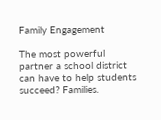Family Engagement

The most powerful partner a school district can have to help students succeed? Families.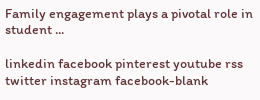Family engagement plays a pivotal role in student ...

linkedin facebook pinterest youtube rss twitter instagram facebook-blank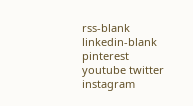rss-blank linkedin-blank pinterest youtube twitter instagram